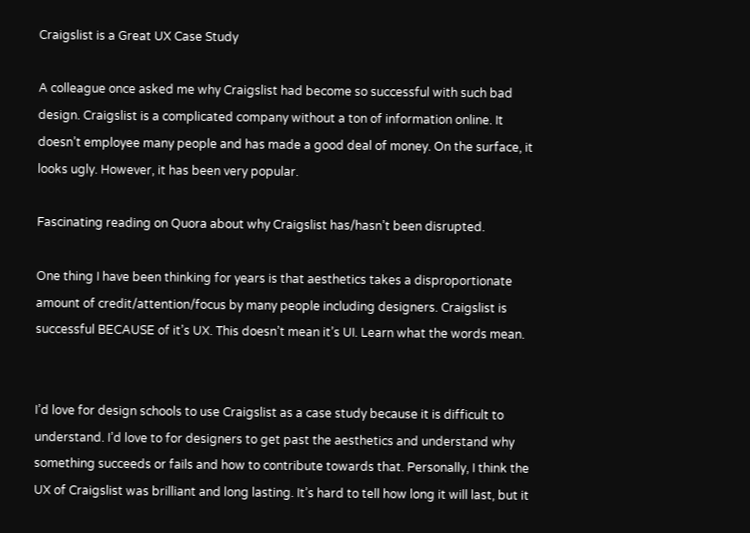Craigslist is a Great UX Case Study

A colleague once asked me why Craigslist had become so successful with such bad design. Craigslist is a complicated company without a ton of information online. It doesn’t employee many people and has made a good deal of money. On the surface, it looks ugly. However, it has been very popular.

Fascinating reading on Quora about why Craigslist has/hasn’t been disrupted.

One thing I have been thinking for years is that aesthetics takes a disproportionate amount of credit/attention/focus by many people including designers. Craigslist is successful BECAUSE of it’s UX. This doesn’t mean it’s UI. Learn what the words mean.


I’d love for design schools to use Craigslist as a case study because it is difficult to understand. I’d love to for designers to get past the aesthetics and understand why something succeeds or fails and how to contribute towards that. Personally, I think the UX of Craigslist was brilliant and long lasting. It’s hard to tell how long it will last, but it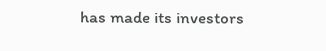has made its investors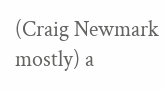(Craig Newmark mostly) a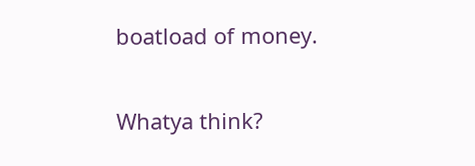boatload of money.


Whatya think?